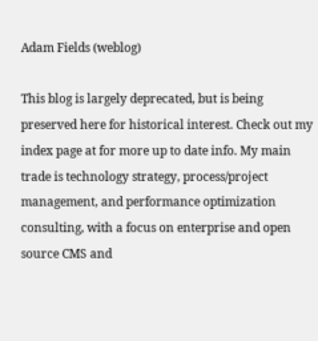Adam Fields (weblog)

This blog is largely deprecated, but is being preserved here for historical interest. Check out my index page at for more up to date info. My main trade is technology strategy, process/project management, and performance optimization consulting, with a focus on enterprise and open source CMS and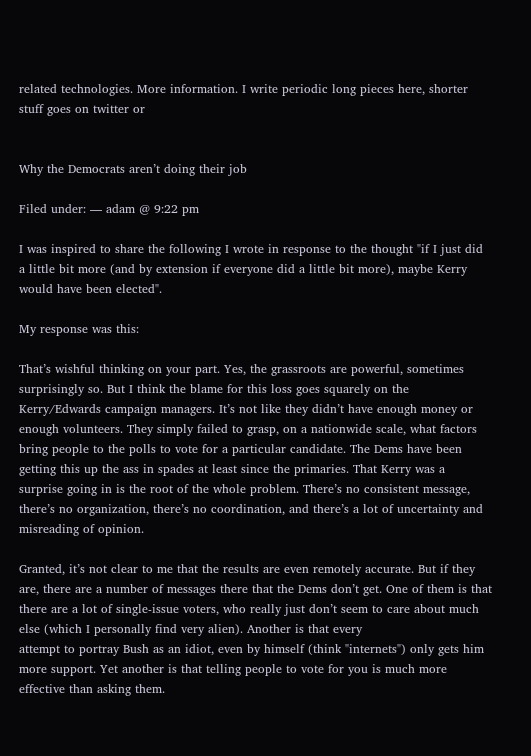related technologies. More information. I write periodic long pieces here, shorter stuff goes on twitter or


Why the Democrats aren’t doing their job

Filed under: — adam @ 9:22 pm

I was inspired to share the following I wrote in response to the thought "if I just did a little bit more (and by extension if everyone did a little bit more), maybe Kerry would have been elected".

My response was this:

That’s wishful thinking on your part. Yes, the grassroots are powerful, sometimes surprisingly so. But I think the blame for this loss goes squarely on the Kerry/Edwards campaign managers. It’s not like they didn’t have enough money or enough volunteers. They simply failed to grasp, on a nationwide scale, what factors bring people to the polls to vote for a particular candidate. The Dems have been getting this up the ass in spades at least since the primaries. That Kerry was a surprise going in is the root of the whole problem. There’s no consistent message, there’s no organization, there’s no coordination, and there’s a lot of uncertainty and misreading of opinion.

Granted, it’s not clear to me that the results are even remotely accurate. But if they are, there are a number of messages there that the Dems don’t get. One of them is that there are a lot of single-issue voters, who really just don’t seem to care about much else (which I personally find very alien). Another is that every
attempt to portray Bush as an idiot, even by himself (think "internets") only gets him more support. Yet another is that telling people to vote for you is much more effective than asking them.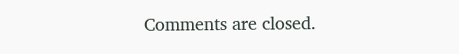Comments are closed.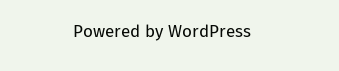Powered by WordPress